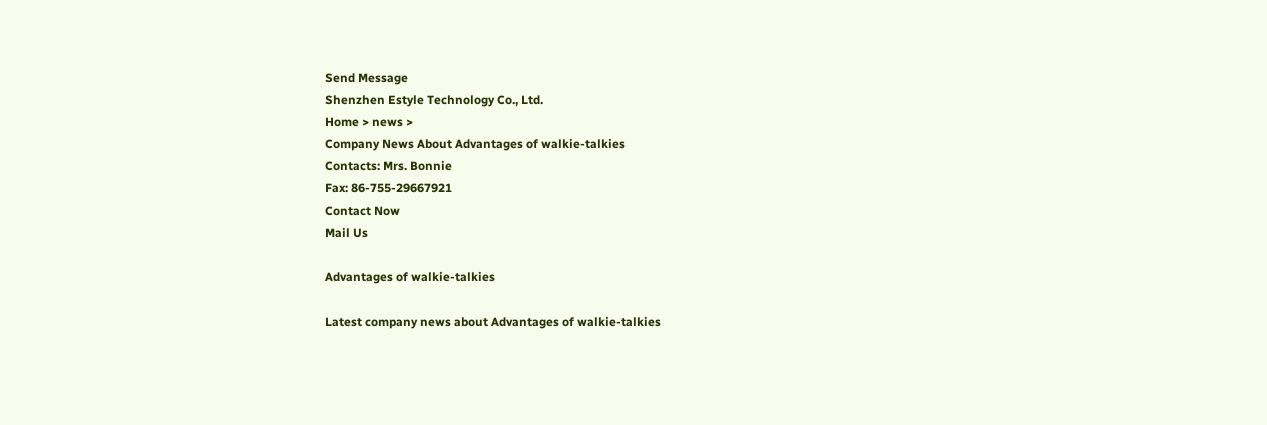Send Message
Shenzhen Estyle Technology Co., Ltd.
Home > news >
Company News About Advantages of walkie-talkies
Contacts: Mrs. Bonnie
Fax: 86-755-29667921
Contact Now
Mail Us

Advantages of walkie-talkies

Latest company news about Advantages of walkie-talkies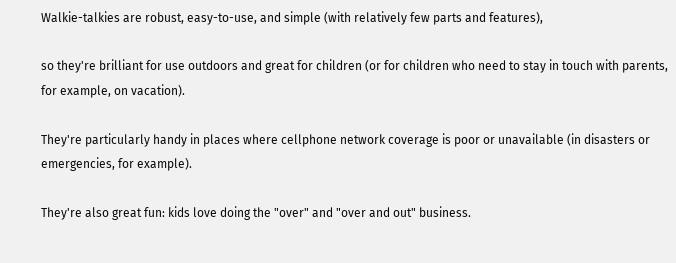Walkie-talkies are robust, easy-to-use, and simple (with relatively few parts and features),

so they're brilliant for use outdoors and great for children (or for children who need to stay in touch with parents, for example, on vacation).

They're particularly handy in places where cellphone network coverage is poor or unavailable (in disasters or emergencies, for example).

They're also great fun: kids love doing the "over" and "over and out" business.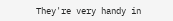They're very handy in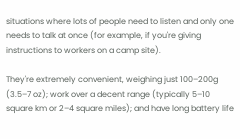situations where lots of people need to listen and only one needs to talk at once (for example, if you're giving instructions to workers on a camp site).

They're extremely convenient, weighing just 100–200g (3.5–7 oz); work over a decent range (typically 5–10 square km or 2–4 square miles); and have long battery life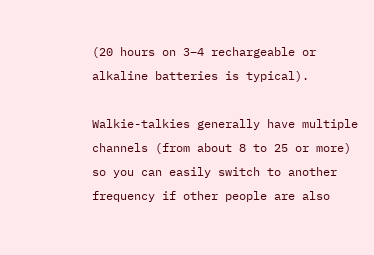(20 hours on 3–4 rechargeable or alkaline batteries is typical).

Walkie-talkies generally have multiple channels (from about 8 to 25 or more) so you can easily switch to another frequency if other people are also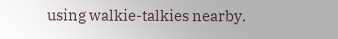using walkie-talkies nearby.